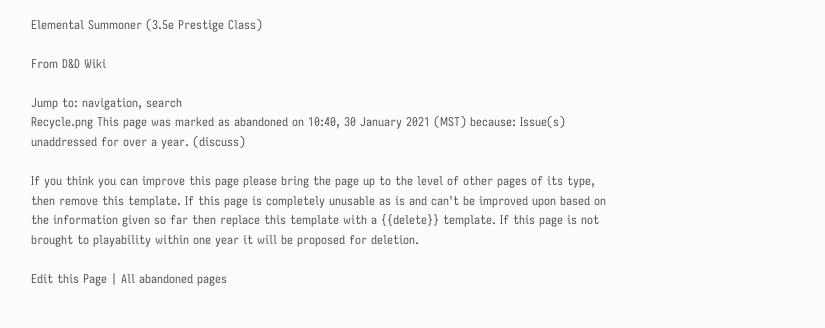Elemental Summoner (3.5e Prestige Class)

From D&D Wiki

Jump to: navigation, search
Recycle.png This page was marked as abandoned on 10:40, 30 January 2021 (MST) because: Issue(s) unaddressed for over a year. (discuss)

If you think you can improve this page please bring the page up to the level of other pages of its type, then remove this template. If this page is completely unusable as is and can't be improved upon based on the information given so far then replace this template with a {{delete}} template. If this page is not brought to playability within one year it will be proposed for deletion.

Edit this Page | All abandoned pages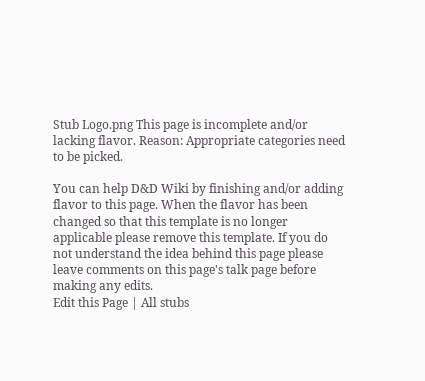Stub Logo.png This page is incomplete and/or lacking flavor. Reason: Appropriate categories need to be picked.

You can help D&D Wiki by finishing and/or adding flavor to this page. When the flavor has been changed so that this template is no longer applicable please remove this template. If you do not understand the idea behind this page please leave comments on this page's talk page before making any edits.
Edit this Page | All stubs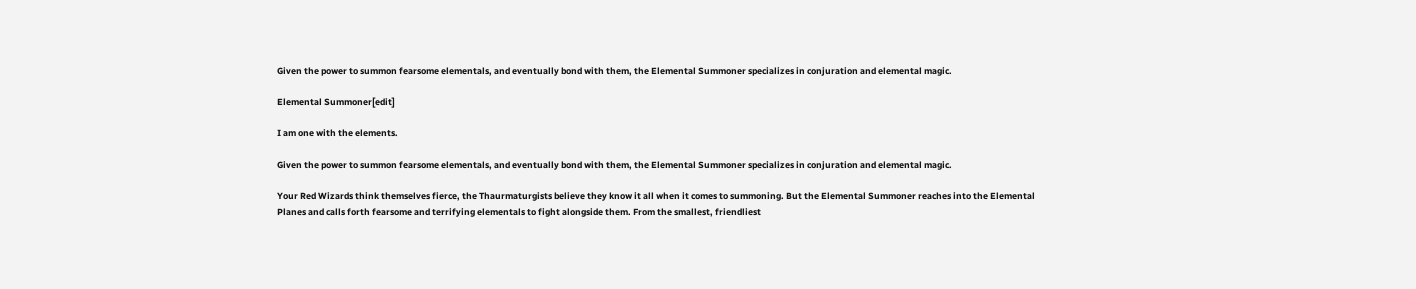Given the power to summon fearsome elementals, and eventually bond with them, the Elemental Summoner specializes in conjuration and elemental magic.

Elemental Summoner[edit]

I am one with the elements.

Given the power to summon fearsome elementals, and eventually bond with them, the Elemental Summoner specializes in conjuration and elemental magic.

Your Red Wizards think themselves fierce, the Thaurmaturgists believe they know it all when it comes to summoning. But the Elemental Summoner reaches into the Elemental Planes and calls forth fearsome and terrifying elementals to fight alongside them. From the smallest, friendliest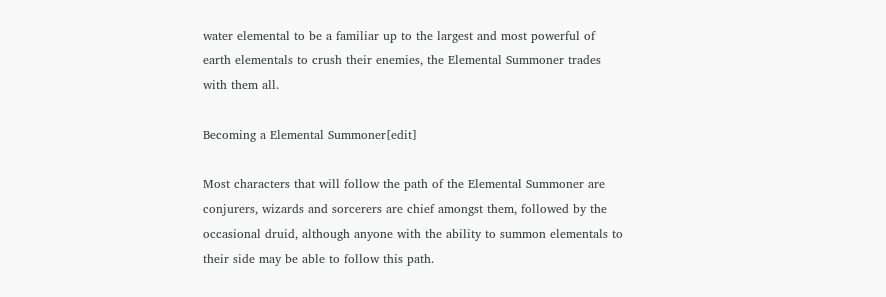water elemental to be a familiar up to the largest and most powerful of earth elementals to crush their enemies, the Elemental Summoner trades with them all.

Becoming a Elemental Summoner[edit]

Most characters that will follow the path of the Elemental Summoner are conjurers, wizards and sorcerers are chief amongst them, followed by the occasional druid, although anyone with the ability to summon elementals to their side may be able to follow this path.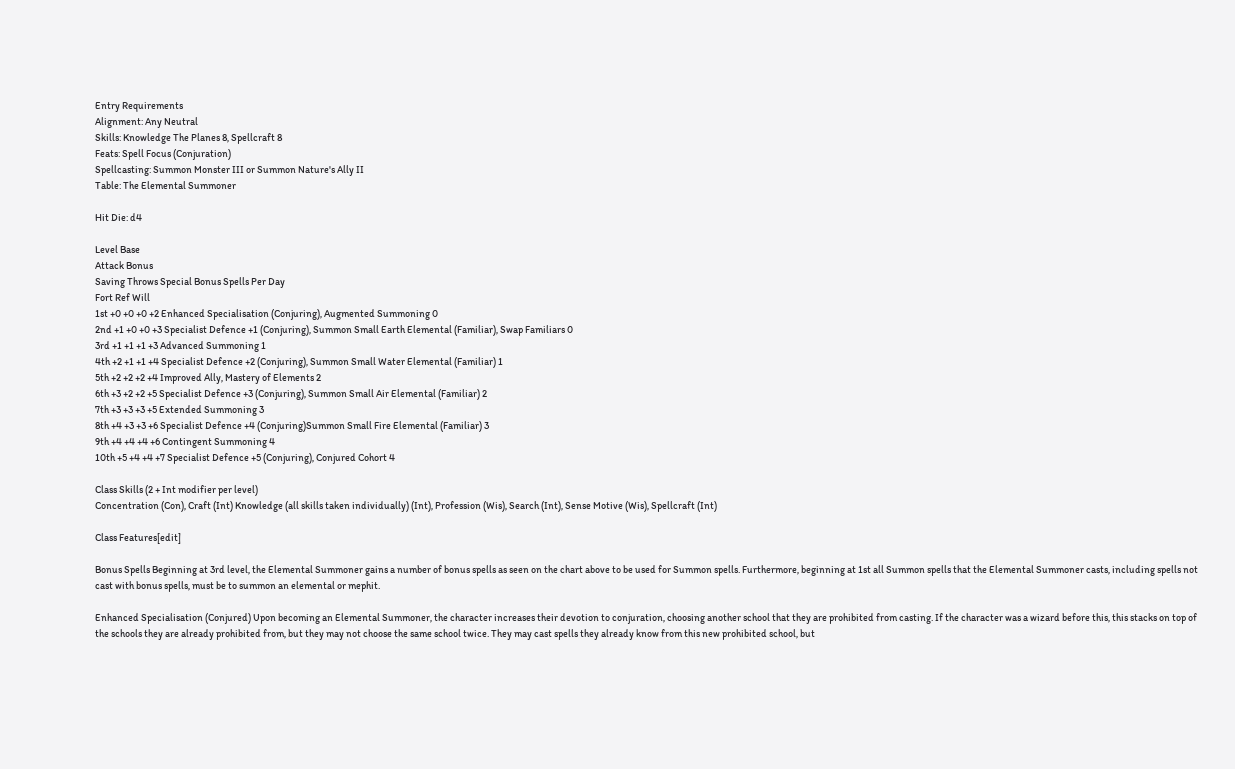Entry Requirements
Alignment: Any Neutral
Skills: Knowledge The Planes 8, Spellcraft 8
Feats: Spell Focus (Conjuration)
Spellcasting: Summon Monster III or Summon Nature's Ally II
Table: The Elemental Summoner

Hit Die: d4

Level Base
Attack Bonus
Saving Throws Special Bonus Spells Per Day
Fort Ref Will
1st +0 +0 +0 +2 Enhanced Specialisation (Conjuring), Augmented Summoning 0
2nd +1 +0 +0 +3 Specialist Defence +1 (Conjuring), Summon Small Earth Elemental (Familiar), Swap Familiars 0
3rd +1 +1 +1 +3 Advanced Summoning 1
4th +2 +1 +1 +4 Specialist Defence +2 (Conjuring), Summon Small Water Elemental (Familiar) 1
5th +2 +2 +2 +4 Improved Ally, Mastery of Elements 2
6th +3 +2 +2 +5 Specialist Defence +3 (Conjuring), Summon Small Air Elemental (Familiar) 2
7th +3 +3 +3 +5 Extended Summoning 3
8th +4 +3 +3 +6 Specialist Defence +4 (Conjuring)Summon Small Fire Elemental (Familiar) 3
9th +4 +4 +4 +6 Contingent Summoning 4
10th +5 +4 +4 +7 Specialist Defence +5 (Conjuring), Conjured Cohort 4

Class Skills (2 + Int modifier per level)
Concentration (Con), Craft (Int) Knowledge (all skills taken individually) (Int), Profession (Wis), Search (Int), Sense Motive (Wis), Spellcraft (Int)

Class Features[edit]

Bonus Spells Beginning at 3rd level, the Elemental Summoner gains a number of bonus spells as seen on the chart above to be used for Summon spells. Furthermore, beginning at 1st all Summon spells that the Elemental Summoner casts, including spells not cast with bonus spells, must be to summon an elemental or mephit.

Enhanced Specialisation (Conjured) Upon becoming an Elemental Summoner, the character increases their devotion to conjuration, choosing another school that they are prohibited from casting. If the character was a wizard before this, this stacks on top of the schools they are already prohibited from, but they may not choose the same school twice. They may cast spells they already know from this new prohibited school, but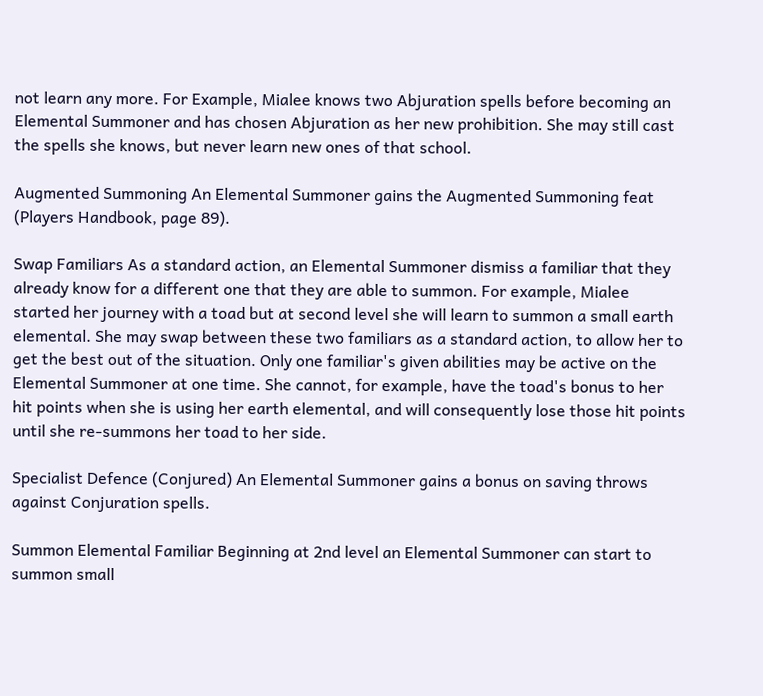not learn any more. For Example, Mialee knows two Abjuration spells before becoming an Elemental Summoner and has chosen Abjuration as her new prohibition. She may still cast the spells she knows, but never learn new ones of that school.

Augmented Summoning An Elemental Summoner gains the Augmented Summoning feat (Players Handbook, page 89).

Swap Familiars As a standard action, an Elemental Summoner dismiss a familiar that they already know for a different one that they are able to summon. For example, Mialee started her journey with a toad but at second level she will learn to summon a small earth elemental. She may swap between these two familiars as a standard action, to allow her to get the best out of the situation. Only one familiar's given abilities may be active on the Elemental Summoner at one time. She cannot, for example, have the toad's bonus to her hit points when she is using her earth elemental, and will consequently lose those hit points until she re-summons her toad to her side.

Specialist Defence (Conjured) An Elemental Summoner gains a bonus on saving throws against Conjuration spells.

Summon Elemental Familiar Beginning at 2nd level an Elemental Summoner can start to summon small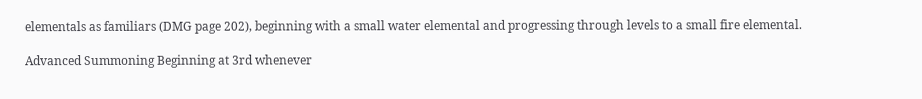elementals as familiars (DMG page 202), beginning with a small water elemental and progressing through levels to a small fire elemental.

Advanced Summoning Beginning at 3rd whenever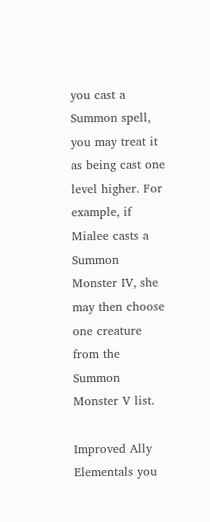you cast a Summon spell, you may treat it as being cast one level higher. For example, if Mialee casts a Summon Monster IV, she may then choose one creature from the Summon Monster V list.

Improved Ally Elementals you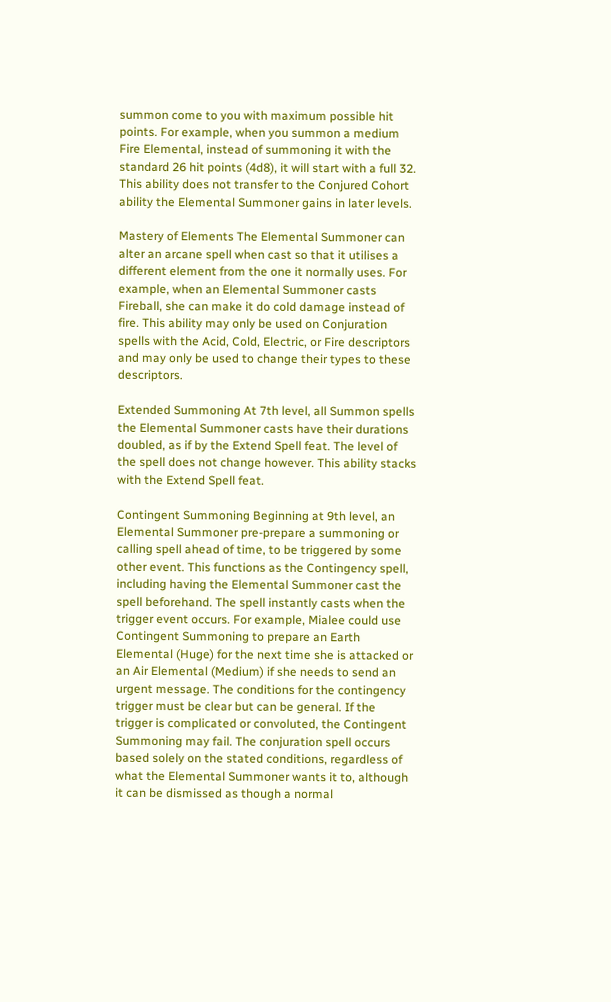summon come to you with maximum possible hit points. For example, when you summon a medium Fire Elemental, instead of summoning it with the standard 26 hit points (4d8), it will start with a full 32. This ability does not transfer to the Conjured Cohort ability the Elemental Summoner gains in later levels.

Mastery of Elements The Elemental Summoner can alter an arcane spell when cast so that it utilises a different element from the one it normally uses. For example, when an Elemental Summoner casts Fireball, she can make it do cold damage instead of fire. This ability may only be used on Conjuration spells with the Acid, Cold, Electric, or Fire descriptors and may only be used to change their types to these descriptors.

Extended Summoning At 7th level, all Summon spells the Elemental Summoner casts have their durations doubled, as if by the Extend Spell feat. The level of the spell does not change however. This ability stacks with the Extend Spell feat.

Contingent Summoning Beginning at 9th level, an Elemental Summoner pre-prepare a summoning or calling spell ahead of time, to be triggered by some other event. This functions as the Contingency spell, including having the Elemental Summoner cast the spell beforehand. The spell instantly casts when the trigger event occurs. For example, Mialee could use Contingent Summoning to prepare an Earth Elemental (Huge) for the next time she is attacked or an Air Elemental (Medium) if she needs to send an urgent message. The conditions for the contingency trigger must be clear but can be general. If the trigger is complicated or convoluted, the Contingent Summoning may fail. The conjuration spell occurs based solely on the stated conditions, regardless of what the Elemental Summoner wants it to, although it can be dismissed as though a normal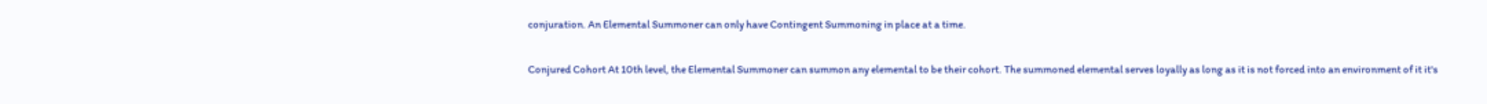conjuration. An Elemental Summoner can only have Contingent Summoning in place at a time.

Conjured Cohort At 10th level, the Elemental Summoner can summon any elemental to be their cohort. The summoned elemental serves loyally as long as it is not forced into an environment of it it's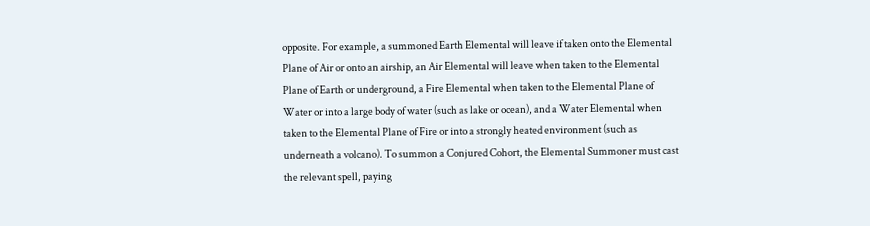opposite. For example, a summoned Earth Elemental will leave if taken onto the Elemental Plane of Air or onto an airship, an Air Elemental will leave when taken to the Elemental Plane of Earth or underground, a Fire Elemental when taken to the Elemental Plane of Water or into a large body of water (such as lake or ocean), and a Water Elemental when taken to the Elemental Plane of Fire or into a strongly heated environment (such as underneath a volcano). To summon a Conjured Cohort, the Elemental Summoner must cast the relevant spell, paying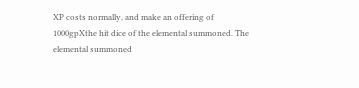XP costs normally, and make an offering of 1000gpXthe hit dice of the elemental summoned. The elemental summoned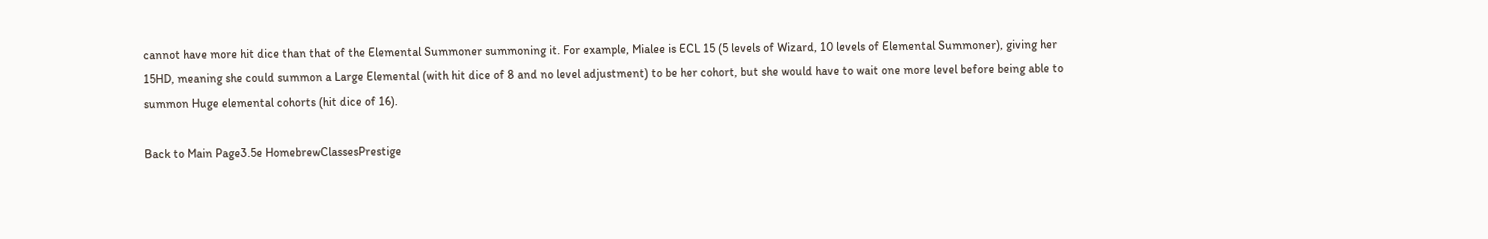cannot have more hit dice than that of the Elemental Summoner summoning it. For example, Mialee is ECL 15 (5 levels of Wizard, 10 levels of Elemental Summoner), giving her 15HD, meaning she could summon a Large Elemental (with hit dice of 8 and no level adjustment) to be her cohort, but she would have to wait one more level before being able to summon Huge elemental cohorts (hit dice of 16).

Back to Main Page3.5e HomebrewClassesPrestige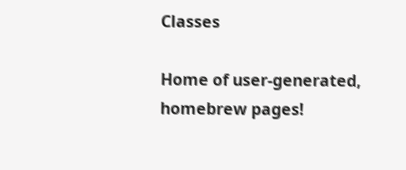Classes

Home of user-generated,
homebrew pages!